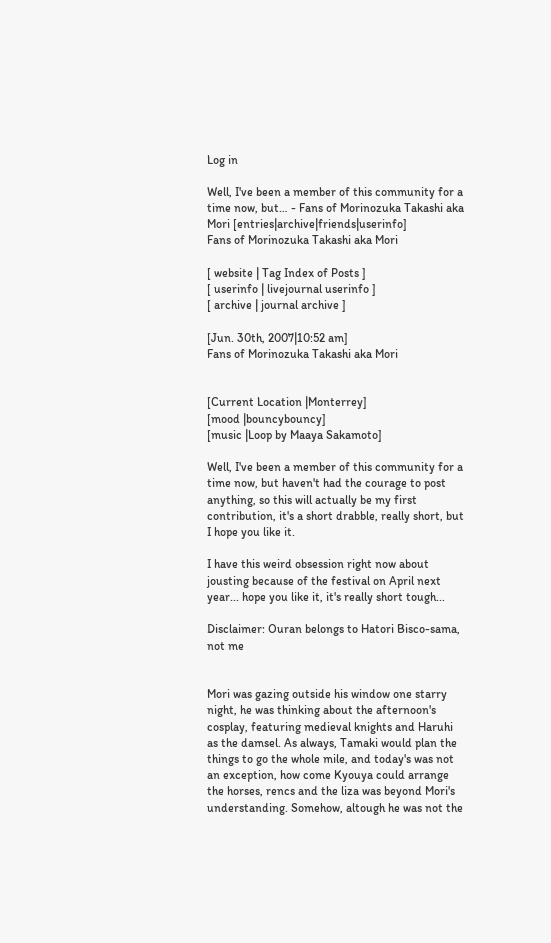Log in

Well, I've been a member of this community for a time now, but… - Fans of Morinozuka Takashi aka Mori [entries|archive|friends|userinfo]
Fans of Morinozuka Takashi aka Mori

[ website | Tag Index of Posts ]
[ userinfo | livejournal userinfo ]
[ archive | journal archive ]

[Jun. 30th, 2007|10:52 am]
Fans of Morinozuka Takashi aka Mori


[Current Location |Monterrey]
[mood |bouncybouncy]
[music |Loop by Maaya Sakamoto]

Well, I've been a member of this community for a time now, but haven't had the courage to post anything, so this will actually be my first contribution, it's a short drabble, really short, but I hope you like it.

I have this weird obsession right now about jousting because of the festival on April next year... hope you like it, it's really short tough...

Disclaimer: Ouran belongs to Hatori Bisco-sama, not me


Mori was gazing outside his window one starry night, he was thinking about the afternoon's cosplay, featuring medieval knights and Haruhi as the damsel. As always, Tamaki would plan the things to go the whole mile, and today's was not an exception, how come Kyouya could arrange the horses, rencs and the liza was beyond Mori's understanding. Somehow, altough he was not the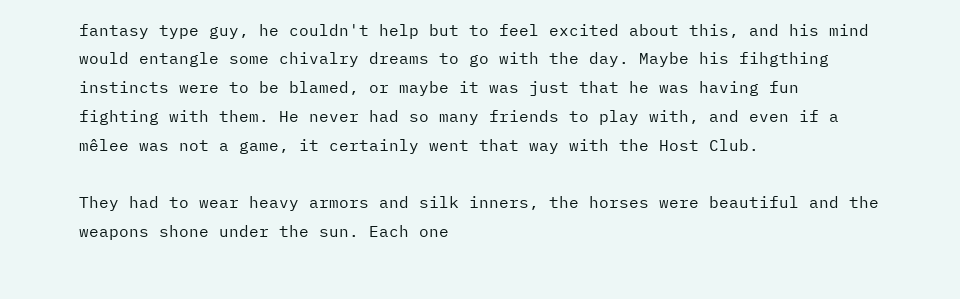fantasy type guy, he couldn't help but to feel excited about this, and his mind would entangle some chivalry dreams to go with the day. Maybe his fihgthing instincts were to be blamed, or maybe it was just that he was having fun fighting with them. He never had so many friends to play with, and even if a mêlee was not a game, it certainly went that way with the Host Club.

They had to wear heavy armors and silk inners, the horses were beautiful and the weapons shone under the sun. Each one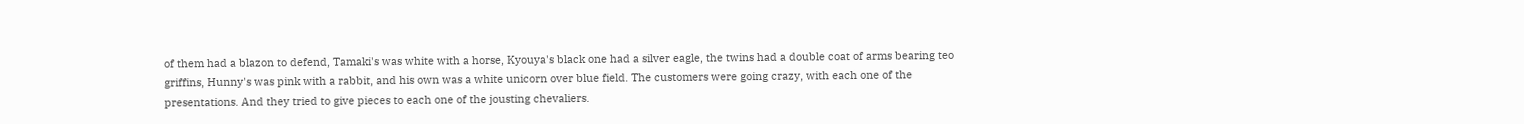of them had a blazon to defend, Tamaki's was white with a horse, Kyouya's black one had a silver eagle, the twins had a double coat of arms bearing teo griffins, Hunny's was pink with a rabbit, and his own was a white unicorn over blue field. The customers were going crazy, with each one of the presentations. And they tried to give pieces to each one of the jousting chevaliers.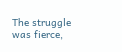The struggle was fierce,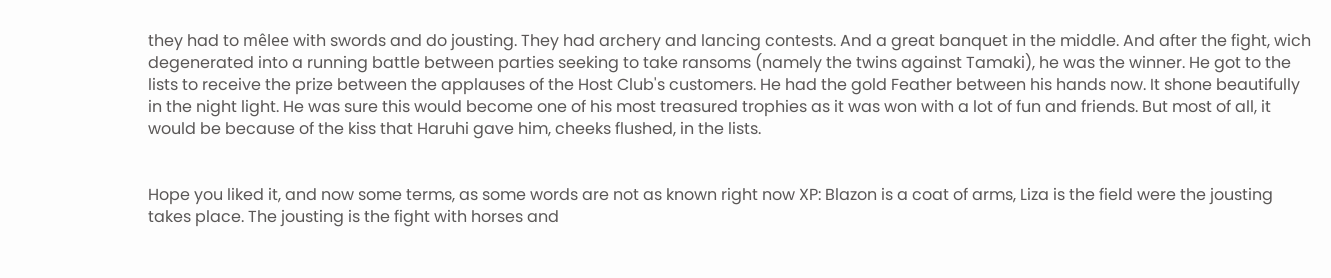they had to mêlee with swords and do jousting. They had archery and lancing contests. And a great banquet in the middle. And after the fight, wich degenerated into a running battle between parties seeking to take ransoms (namely the twins against Tamaki), he was the winner. He got to the lists to receive the prize between the applauses of the Host Club's customers. He had the gold Feather between his hands now. It shone beautifully in the night light. He was sure this would become one of his most treasured trophies as it was won with a lot of fun and friends. But most of all, it would be because of the kiss that Haruhi gave him, cheeks flushed, in the lists.


Hope you liked it, and now some terms, as some words are not as known right now XP: Blazon is a coat of arms, Liza is the field were the jousting takes place. The jousting is the fight with horses and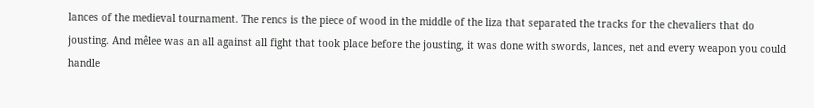lances of the medieval tournament. The rencs is the piece of wood in the middle of the liza that separated the tracks for the chevaliers that do jousting. And mêlee was an all against all fight that took place before the jousting, it was done with swords, lances, net and every weapon you could handle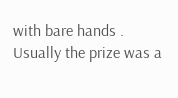with bare hands . Usually the prize was a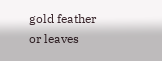gold feather or leaves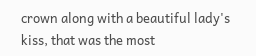crown along with a beautiful lady's kiss, that was the most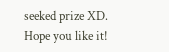seeked prize XD.
Hope you like it!